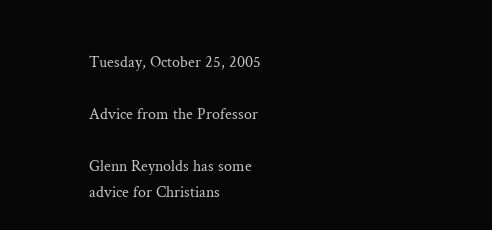Tuesday, October 25, 2005

Advice from the Professor

Glenn Reynolds has some advice for Christians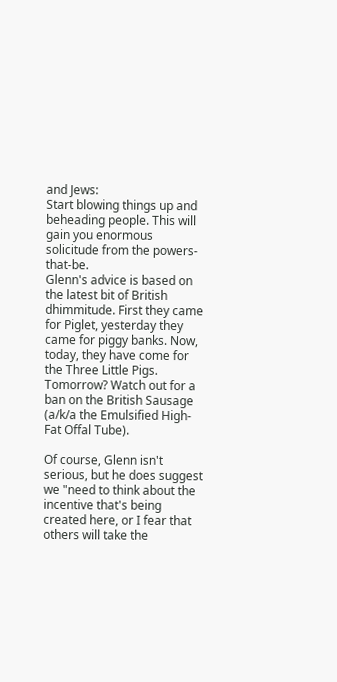and Jews:
Start blowing things up and beheading people. This will gain you enormous solicitude from the powers-that-be.
Glenn's advice is based on the latest bit of British dhimmitude. First they came for Piglet, yesterday they came for piggy banks. Now, today, they have come for the Three Little Pigs. Tomorrow? Watch out for a ban on the British Sausage (a/k/a the Emulsified High-Fat Offal Tube).

Of course, Glenn isn't serious, but he does suggest we "need to think about the incentive that's being created here, or I fear that others will take the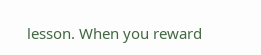lesson. When you reward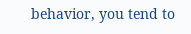behavior, you tend to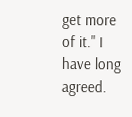get more of it." I have long agreed.